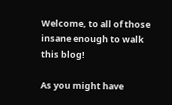Welcome, to all of those insane enough to walk this blog!

As you might have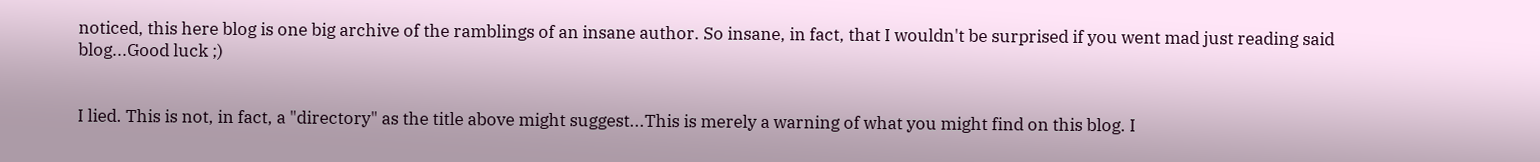noticed, this here blog is one big archive of the ramblings of an insane author. So insane, in fact, that I wouldn't be surprised if you went mad just reading said blog...Good luck ;)


I lied. This is not, in fact, a "directory" as the title above might suggest...This is merely a warning of what you might find on this blog. I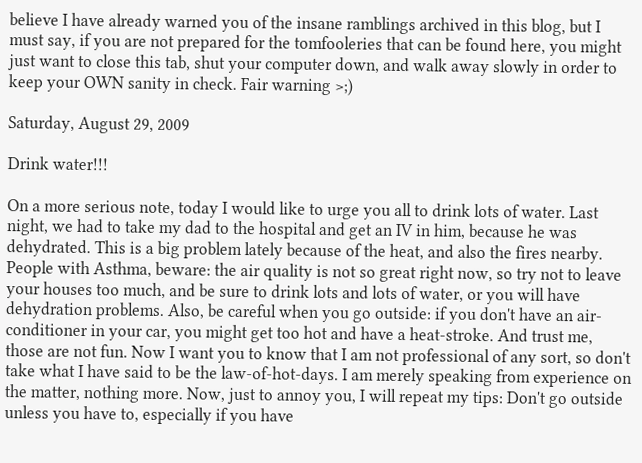believe I have already warned you of the insane ramblings archived in this blog, but I must say, if you are not prepared for the tomfooleries that can be found here, you might just want to close this tab, shut your computer down, and walk away slowly in order to keep your OWN sanity in check. Fair warning >;)

Saturday, August 29, 2009

Drink water!!!

On a more serious note, today I would like to urge you all to drink lots of water. Last night, we had to take my dad to the hospital and get an IV in him, because he was dehydrated. This is a big problem lately because of the heat, and also the fires nearby. People with Asthma, beware: the air quality is not so great right now, so try not to leave your houses too much, and be sure to drink lots and lots of water, or you will have dehydration problems. Also, be careful when you go outside: if you don't have an air-conditioner in your car, you might get too hot and have a heat-stroke. And trust me, those are not fun. Now I want you to know that I am not professional of any sort, so don't take what I have said to be the law-of-hot-days. I am merely speaking from experience on the matter, nothing more. Now, just to annoy you, I will repeat my tips: Don't go outside unless you have to, especially if you have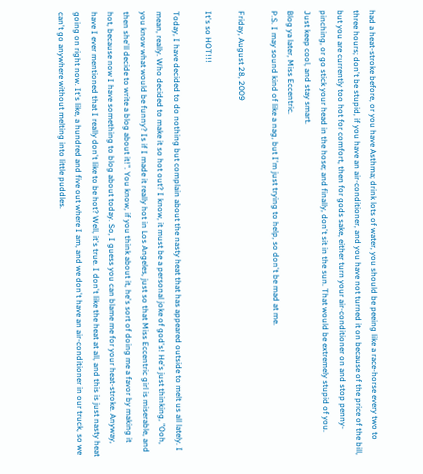had a heat-stroke before, or you have Asthma; drink lots of water, you should be peeing like a race-horse every two to three hours; don't be stupid, if you have an air-conditioner, and you have not turned it on because of the price of the bill, but you are currently too hot for comfort, then for gods sake, either turn your air-conditioner on and stop penny-pinching, or go stick your head in the hose; and finally, don't sit in the sun. That would be extremely stupid of you.
Just keep cool, and stay smart.
Blog ya later, Miss Eccentric.
P.S. I may sound kind of like a nag, but I'm just trying to help, so don't be mad at me.

Friday, August 28, 2009

It's so HOT!!!

Today, I have decided to do nothing but complain about the nasty heat that has appeared outside to melt us all lately. I mean, really. Who decided to make it so hot out? I know, it must be a personal joke of god's! He's just thinking, "Ooh, you know what would be funny? Is if I made it really hot in Los Angeles, just so that Miss Eccentric girl is miserable, and then she'll decide to write a blog about it!". You know, if you think about it, he's sort of doing me a favor by making it hot, because now I have something to blog about today. So, I guess you can blame me for your heat-stroke. Anyway, have I ever mentioned that I really don't like to be hot? Well, it's true. I don't like the heat at all, and this is just nasty heat going on right now. It's like, a hundred and five out where I am, and we don't have an air-conditioner in our truck, so we can't go anywhere without melting into little puddles.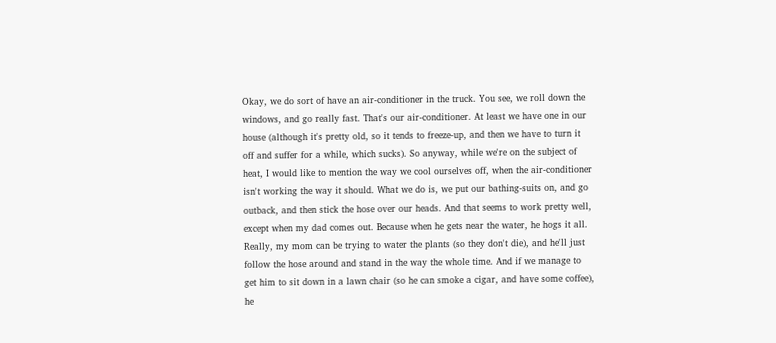Okay, we do sort of have an air-conditioner in the truck. You see, we roll down the windows, and go really fast. That's our air-conditioner. At least we have one in our house (although it's pretty old, so it tends to freeze-up, and then we have to turn it off and suffer for a while, which sucks). So anyway, while we're on the subject of heat, I would like to mention the way we cool ourselves off, when the air-conditioner isn't working the way it should. What we do is, we put our bathing-suits on, and go outback, and then stick the hose over our heads. And that seems to work pretty well, except when my dad comes out. Because when he gets near the water, he hogs it all. Really, my mom can be trying to water the plants (so they don't die), and he'll just follow the hose around and stand in the way the whole time. And if we manage to get him to sit down in a lawn chair (so he can smoke a cigar, and have some coffee), he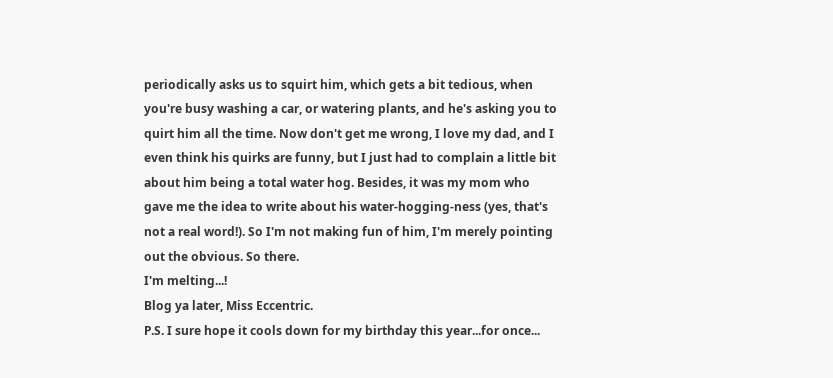periodically asks us to squirt him, which gets a bit tedious, when you're busy washing a car, or watering plants, and he's asking you to quirt him all the time. Now don't get me wrong, I love my dad, and I even think his quirks are funny, but I just had to complain a little bit about him being a total water hog. Besides, it was my mom who gave me the idea to write about his water-hogging-ness (yes, that's not a real word!). So I'm not making fun of him, I'm merely pointing out the obvious. So there.
I'm melting...!
Blog ya later, Miss Eccentric.
P.S. I sure hope it cools down for my birthday this year...for once...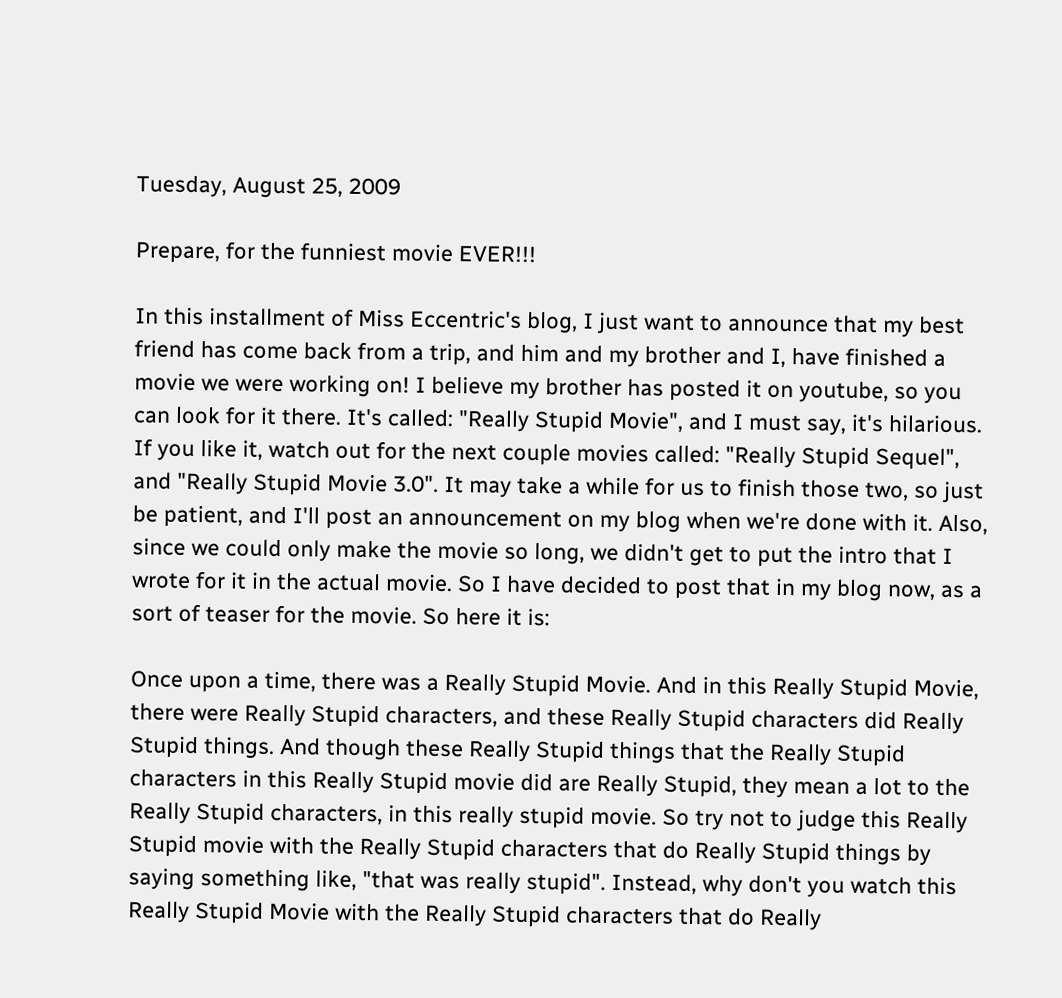Tuesday, August 25, 2009

Prepare, for the funniest movie EVER!!!

In this installment of Miss Eccentric's blog, I just want to announce that my best friend has come back from a trip, and him and my brother and I, have finished a movie we were working on! I believe my brother has posted it on youtube, so you can look for it there. It's called: "Really Stupid Movie", and I must say, it's hilarious. If you like it, watch out for the next couple movies called: "Really Stupid Sequel", and "Really Stupid Movie 3.0". It may take a while for us to finish those two, so just be patient, and I'll post an announcement on my blog when we're done with it. Also, since we could only make the movie so long, we didn't get to put the intro that I wrote for it in the actual movie. So I have decided to post that in my blog now, as a sort of teaser for the movie. So here it is:

Once upon a time, there was a Really Stupid Movie. And in this Really Stupid Movie, there were Really Stupid characters, and these Really Stupid characters did Really Stupid things. And though these Really Stupid things that the Really Stupid characters in this Really Stupid movie did are Really Stupid, they mean a lot to the Really Stupid characters, in this really stupid movie. So try not to judge this Really Stupid movie with the Really Stupid characters that do Really Stupid things by saying something like, "that was really stupid". Instead, why don't you watch this Really Stupid Movie with the Really Stupid characters that do Really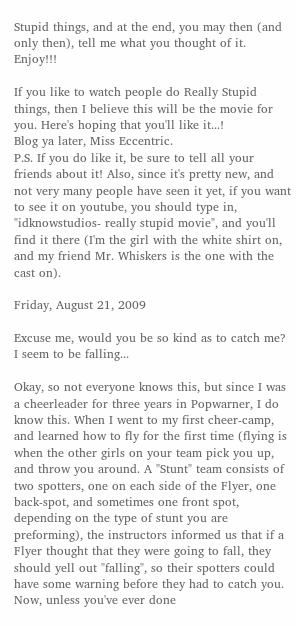Stupid things, and at the end, you may then (and only then), tell me what you thought of it. Enjoy!!!

If you like to watch people do Really Stupid things, then I believe this will be the movie for you. Here's hoping that you'll like it...!
Blog ya later, Miss Eccentric.
P.S. If you do like it, be sure to tell all your friends about it! Also, since it's pretty new, and not very many people have seen it yet, if you want to see it on youtube, you should type in, "idknowstudios- really stupid movie", and you'll find it there (I'm the girl with the white shirt on, and my friend Mr. Whiskers is the one with the cast on).

Friday, August 21, 2009

Excuse me, would you be so kind as to catch me? I seem to be falling...

Okay, so not everyone knows this, but since I was a cheerleader for three years in Popwarner, I do know this. When I went to my first cheer-camp, and learned how to fly for the first time (flying is when the other girls on your team pick you up, and throw you around. A "Stunt" team consists of two spotters, one on each side of the Flyer, one back-spot, and sometimes one front spot, depending on the type of stunt you are preforming), the instructors informed us that if a Flyer thought that they were going to fall, they should yell out "falling", so their spotters could have some warning before they had to catch you. Now, unless you've ever done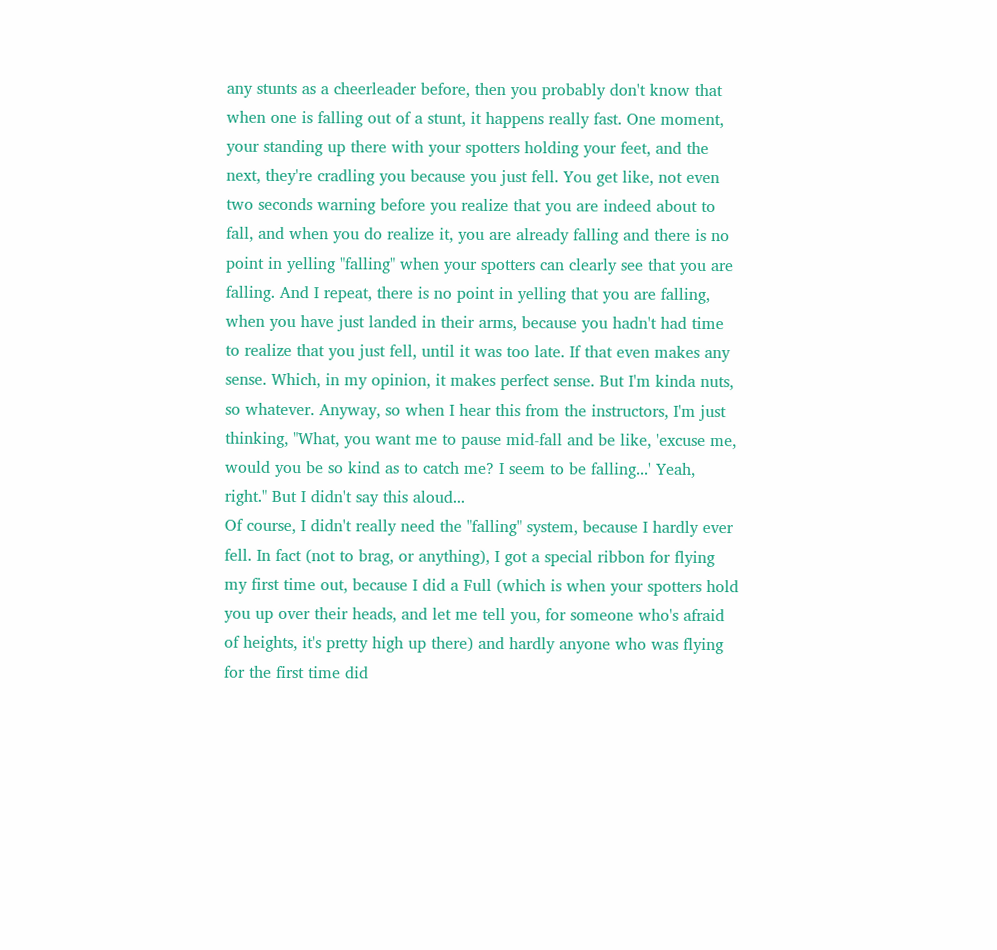any stunts as a cheerleader before, then you probably don't know that when one is falling out of a stunt, it happens really fast. One moment, your standing up there with your spotters holding your feet, and the next, they're cradling you because you just fell. You get like, not even two seconds warning before you realize that you are indeed about to fall, and when you do realize it, you are already falling and there is no point in yelling "falling" when your spotters can clearly see that you are falling. And I repeat, there is no point in yelling that you are falling, when you have just landed in their arms, because you hadn't had time to realize that you just fell, until it was too late. If that even makes any sense. Which, in my opinion, it makes perfect sense. But I'm kinda nuts, so whatever. Anyway, so when I hear this from the instructors, I'm just thinking, "What, you want me to pause mid-fall and be like, 'excuse me, would you be so kind as to catch me? I seem to be falling...' Yeah, right." But I didn't say this aloud...
Of course, I didn't really need the "falling" system, because I hardly ever fell. In fact (not to brag, or anything), I got a special ribbon for flying my first time out, because I did a Full (which is when your spotters hold you up over their heads, and let me tell you, for someone who's afraid of heights, it's pretty high up there) and hardly anyone who was flying for the first time did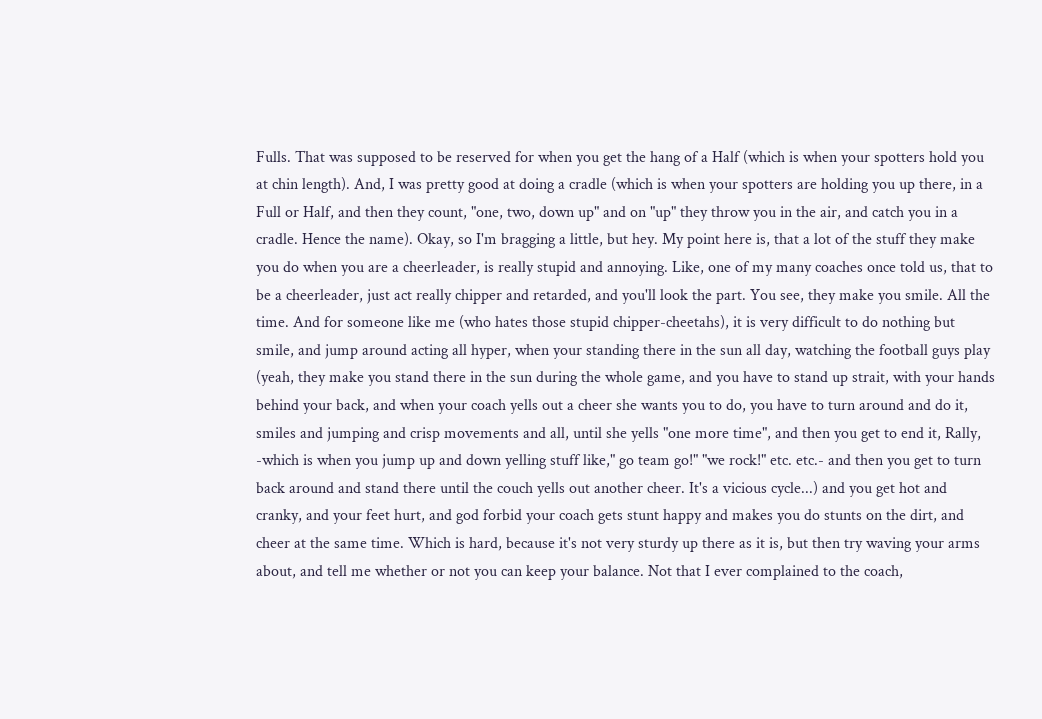Fulls. That was supposed to be reserved for when you get the hang of a Half (which is when your spotters hold you at chin length). And, I was pretty good at doing a cradle (which is when your spotters are holding you up there, in a Full or Half, and then they count, "one, two, down up" and on "up" they throw you in the air, and catch you in a cradle. Hence the name). Okay, so I'm bragging a little, but hey. My point here is, that a lot of the stuff they make you do when you are a cheerleader, is really stupid and annoying. Like, one of my many coaches once told us, that to be a cheerleader, just act really chipper and retarded, and you'll look the part. You see, they make you smile. All the time. And for someone like me (who hates those stupid chipper-cheetahs), it is very difficult to do nothing but smile, and jump around acting all hyper, when your standing there in the sun all day, watching the football guys play (yeah, they make you stand there in the sun during the whole game, and you have to stand up strait, with your hands behind your back, and when your coach yells out a cheer she wants you to do, you have to turn around and do it, smiles and jumping and crisp movements and all, until she yells "one more time", and then you get to end it, Rally, -which is when you jump up and down yelling stuff like," go team go!" "we rock!" etc. etc.- and then you get to turn back around and stand there until the couch yells out another cheer. It's a vicious cycle...) and you get hot and cranky, and your feet hurt, and god forbid your coach gets stunt happy and makes you do stunts on the dirt, and cheer at the same time. Which is hard, because it's not very sturdy up there as it is, but then try waving your arms about, and tell me whether or not you can keep your balance. Not that I ever complained to the coach,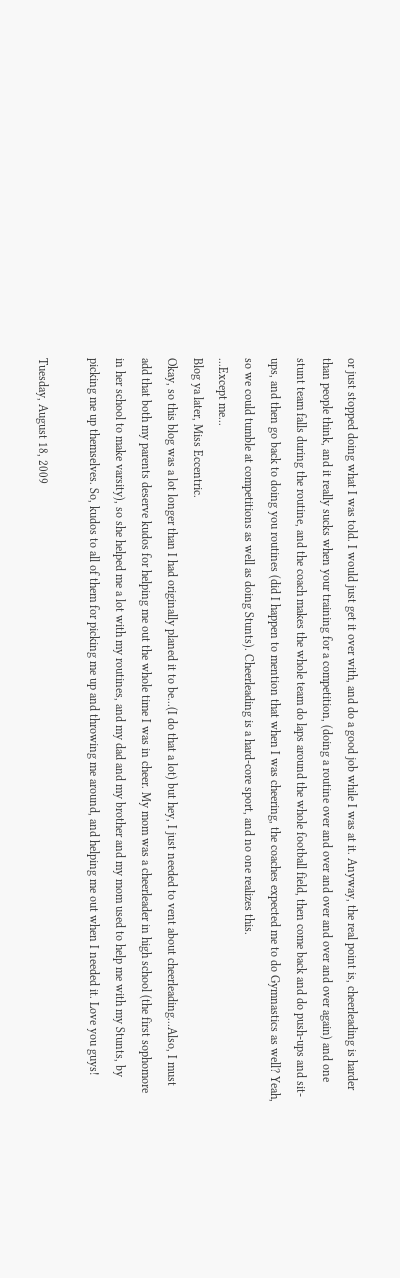or just stopped doing what I was told. I would just get it over with, and do a good job while I was at it. Anyway, the real point is, cheerleading is harder than people think, and it really sucks when your training for a competition, (doing a routine over and over and over and over and over again) and one stunt team falls during the routine, and the coach makes the whole team do laps around the whole football field, then come back and do push-ups and sit-ups, and then go back to doing you routines (did I happen to mention that when I was cheering, the coaches expected me to do Gymnastics as well? Yeah, so we could tumble at competitions as well as doing Stunts). Cheerleading is a hard-core sport, and no one realizes this.
...Except me...
Blog ya later, Miss Eccentric.
Okay, so this blog was a lot longer than I had originally planed it to be...(I do that a lot) but hey, I just needed to vent about cheerleading...Also, I must add that both my parents deserve kudos for helping me out the whole time I was in cheer. My mom was a cheerleader in high school (the first sophomore in her school to make varsity), so she helped me a lot with my routines, and my dad and my brother and my mom used to help me with my Stunts, by picking me up themselves. So, kudos to all of them for picking me up and throwing me around, and helping me out when I needed it. Love you guys!

Tuesday, August 18, 2009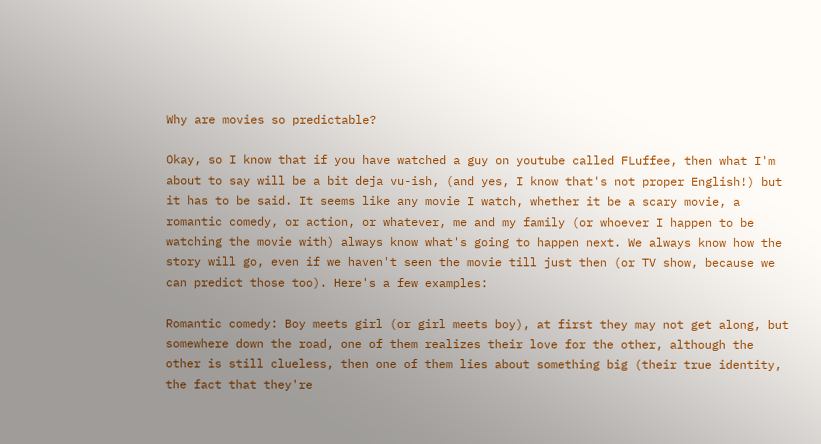Why are movies so predictable?

Okay, so I know that if you have watched a guy on youtube called FLuffee, then what I'm about to say will be a bit deja vu-ish, (and yes, I know that's not proper English!) but it has to be said. It seems like any movie I watch, whether it be a scary movie, a romantic comedy, or action, or whatever, me and my family (or whoever I happen to be watching the movie with) always know what's going to happen next. We always know how the story will go, even if we haven't seen the movie till just then (or TV show, because we can predict those too). Here's a few examples:

Romantic comedy: Boy meets girl (or girl meets boy), at first they may not get along, but somewhere down the road, one of them realizes their love for the other, although the other is still clueless, then one of them lies about something big (their true identity, the fact that they're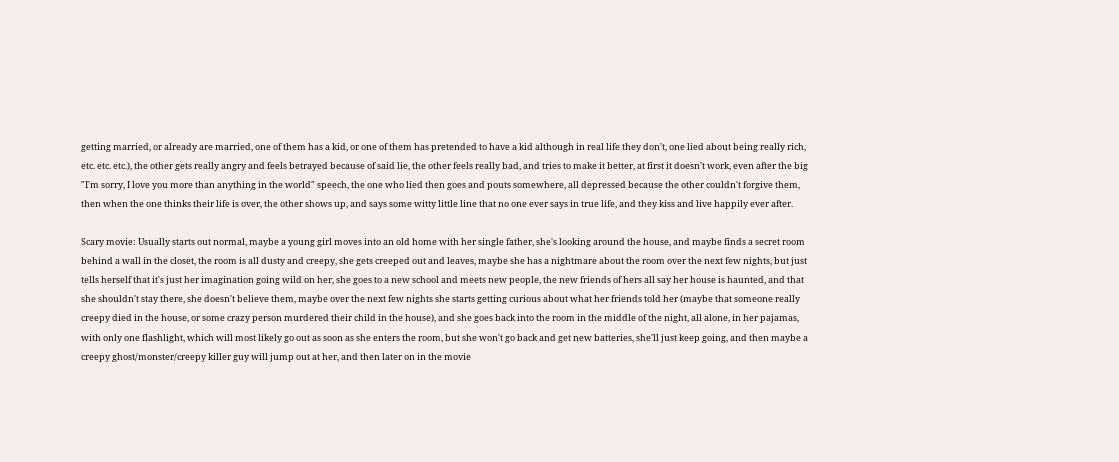getting married, or already are married, one of them has a kid, or one of them has pretended to have a kid although in real life they don't, one lied about being really rich, etc. etc. etc.), the other gets really angry and feels betrayed because of said lie, the other feels really bad, and tries to make it better, at first it doesn't work, even after the big "I'm sorry, I love you more than anything in the world" speech, the one who lied then goes and pouts somewhere, all depressed because the other couldn't forgive them, then when the one thinks their life is over, the other shows up, and says some witty little line that no one ever says in true life, and they kiss and live happily ever after.

Scary movie: Usually starts out normal, maybe a young girl moves into an old home with her single father, she's looking around the house, and maybe finds a secret room behind a wall in the closet, the room is all dusty and creepy, she gets creeped out and leaves, maybe she has a nightmare about the room over the next few nights, but just tells herself that it's just her imagination going wild on her, she goes to a new school and meets new people, the new friends of hers all say her house is haunted, and that she shouldn't stay there, she doesn't believe them, maybe over the next few nights she starts getting curious about what her friends told her (maybe that someone really creepy died in the house, or some crazy person murdered their child in the house), and she goes back into the room in the middle of the night, all alone, in her pajamas, with only one flashlight, which will most likely go out as soon as she enters the room, but she won't go back and get new batteries, she'll just keep going, and then maybe a creepy ghost/monster/creepy killer guy will jump out at her, and then later on in the movie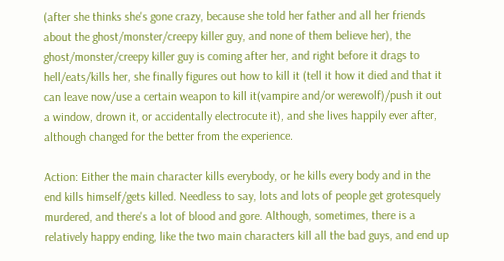(after she thinks she's gone crazy, because she told her father and all her friends about the ghost/monster/creepy killer guy, and none of them believe her), the ghost/monster/creepy killer guy is coming after her, and right before it drags to hell/eats/kills her, she finally figures out how to kill it (tell it how it died and that it can leave now/use a certain weapon to kill it(vampire and/or werewolf)/push it out a window, drown it, or accidentally electrocute it), and she lives happily ever after, although changed for the better from the experience.

Action: Either the main character kills everybody, or he kills every body and in the end kills himself/gets killed. Needless to say, lots and lots of people get grotesquely murdered, and there's a lot of blood and gore. Although, sometimes, there is a relatively happy ending, like the two main characters kill all the bad guys, and end up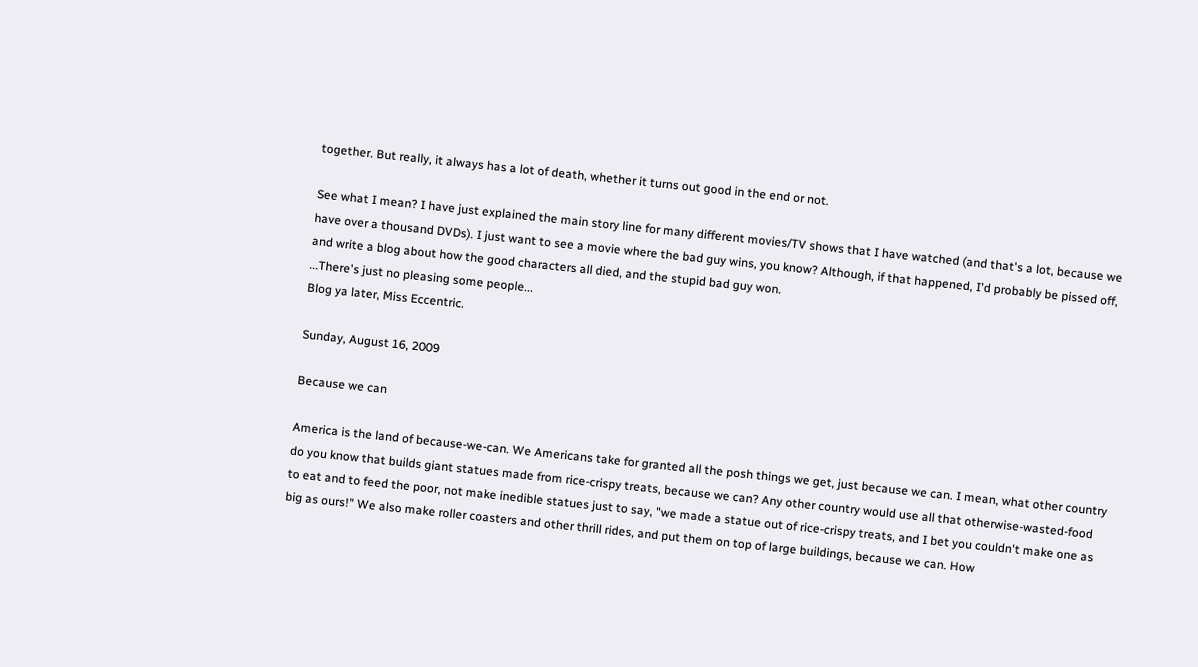together. But really, it always has a lot of death, whether it turns out good in the end or not.

See what I mean? I have just explained the main story line for many different movies/TV shows that I have watched (and that's a lot, because we have over a thousand DVDs). I just want to see a movie where the bad guy wins, you know? Although, if that happened, I'd probably be pissed off, and write a blog about how the good characters all died, and the stupid bad guy won.
...There's just no pleasing some people...
Blog ya later, Miss Eccentric.

Sunday, August 16, 2009

Because we can

America is the land of because-we-can. We Americans take for granted all the posh things we get, just because we can. I mean, what other country do you know that builds giant statues made from rice-crispy treats, because we can? Any other country would use all that otherwise-wasted-food to eat and to feed the poor, not make inedible statues just to say, "we made a statue out of rice-crispy treats, and I bet you couldn't make one as big as ours!" We also make roller coasters and other thrill rides, and put them on top of large buildings, because we can. How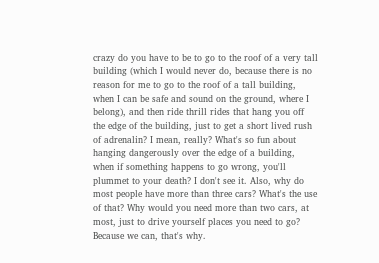crazy do you have to be to go to the roof of a very tall building (which I would never do, because there is no reason for me to go to the roof of a tall building, when I can be safe and sound on the ground, where I belong), and then ride thrill rides that hang you off the edge of the building, just to get a short lived rush of adrenalin? I mean, really? What's so fun about hanging dangerously over the edge of a building, when if something happens to go wrong, you'll plummet to your death? I don't see it. Also, why do most people have more than three cars? What's the use of that? Why would you need more than two cars, at most, just to drive yourself places you need to go? Because we can, that's why.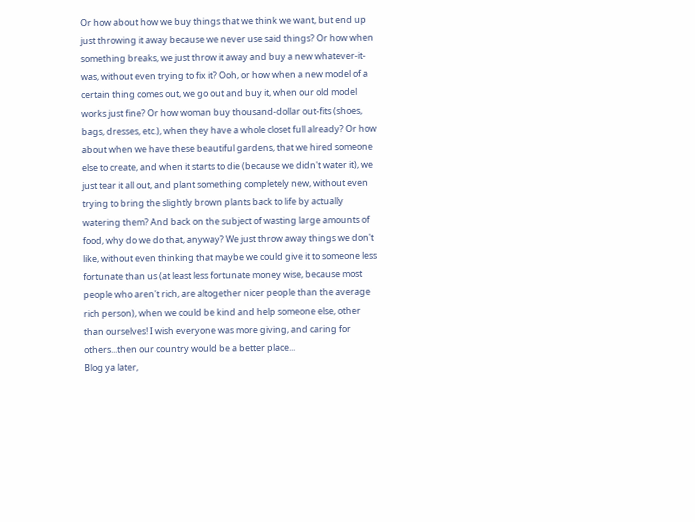Or how about how we buy things that we think we want, but end up just throwing it away because we never use said things? Or how when something breaks, we just throw it away and buy a new whatever-it-was, without even trying to fix it? Ooh, or how when a new model of a certain thing comes out, we go out and buy it, when our old model works just fine? Or how woman buy thousand-dollar out-fits (shoes, bags, dresses, etc.), when they have a whole closet full already? Or how about when we have these beautiful gardens, that we hired someone else to create, and when it starts to die (because we didn't water it), we just tear it all out, and plant something completely new, without even trying to bring the slightly brown plants back to life by actually watering them? And back on the subject of wasting large amounts of food, why do we do that, anyway? We just throw away things we don't like, without even thinking that maybe we could give it to someone less fortunate than us (at least less fortunate money wise, because most people who aren't rich, are altogether nicer people than the average rich person), when we could be kind and help someone else, other than ourselves! I wish everyone was more giving, and caring for others...then our country would be a better place...
Blog ya later,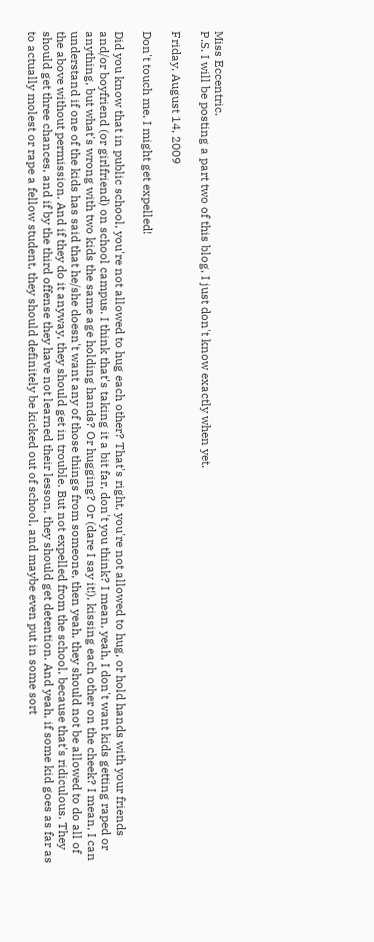Miss Eccentric.
P.S. I will be posting a part two of this blog, I just don't know exactly when yet.

Friday, August 14, 2009

Don't touch me, I might get expelled!

Did you know that in public school, you're not allowed to hug each other? That's right, you're not allowed to hug, or hold hands with your friends and/or boyfriend (or girlfriend) on school campus. I think that's taking it a bit far, don't you think? I mean, yeah, I don't want kids getting raped or anything, but what's wrong with two kids the same age holding hands? Or hugging? Or (dare I say it!), kissing each other on the cheek? I mean, I can understand if one of the kids has said that he/she doesn't want any of those things from someone, then yeah, they should not be allowed to do all of the above without permission. And if they do it anyway, they should get in trouble. But not expelled from the school, because that's ridiculous. They should get three chances, and if by the third offense they have not learned their lesson, they should get detention. And yeah, if some kid goes as far as to actually molest or rape a fellow student, they should definitely be kicked out of school, and maybe even put in some sort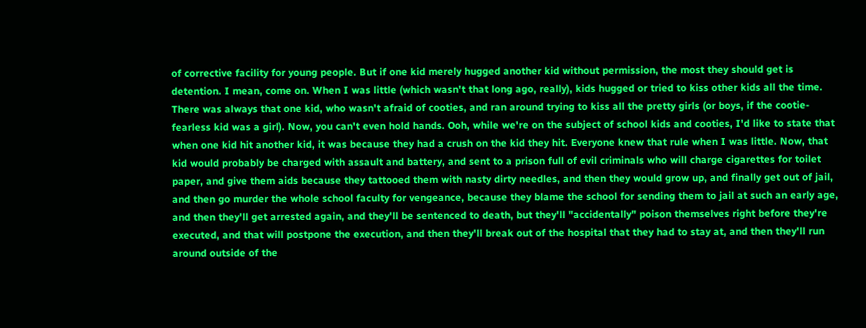of corrective facility for young people. But if one kid merely hugged another kid without permission, the most they should get is detention. I mean, come on. When I was little (which wasn't that long ago, really), kids hugged or tried to kiss other kids all the time. There was always that one kid, who wasn't afraid of cooties, and ran around trying to kiss all the pretty girls (or boys, if the cootie-fearless kid was a girl). Now, you can't even hold hands. Ooh, while we're on the subject of school kids and cooties, I'd like to state that when one kid hit another kid, it was because they had a crush on the kid they hit. Everyone knew that rule when I was little. Now, that kid would probably be charged with assault and battery, and sent to a prison full of evil criminals who will charge cigarettes for toilet paper, and give them aids because they tattooed them with nasty dirty needles, and then they would grow up, and finally get out of jail, and then go murder the whole school faculty for vengeance, because they blame the school for sending them to jail at such an early age, and then they'll get arrested again, and they'll be sentenced to death, but they'll "accidentally" poison themselves right before they're executed, and that will postpone the execution, and then they'll break out of the hospital that they had to stay at, and then they'll run around outside of the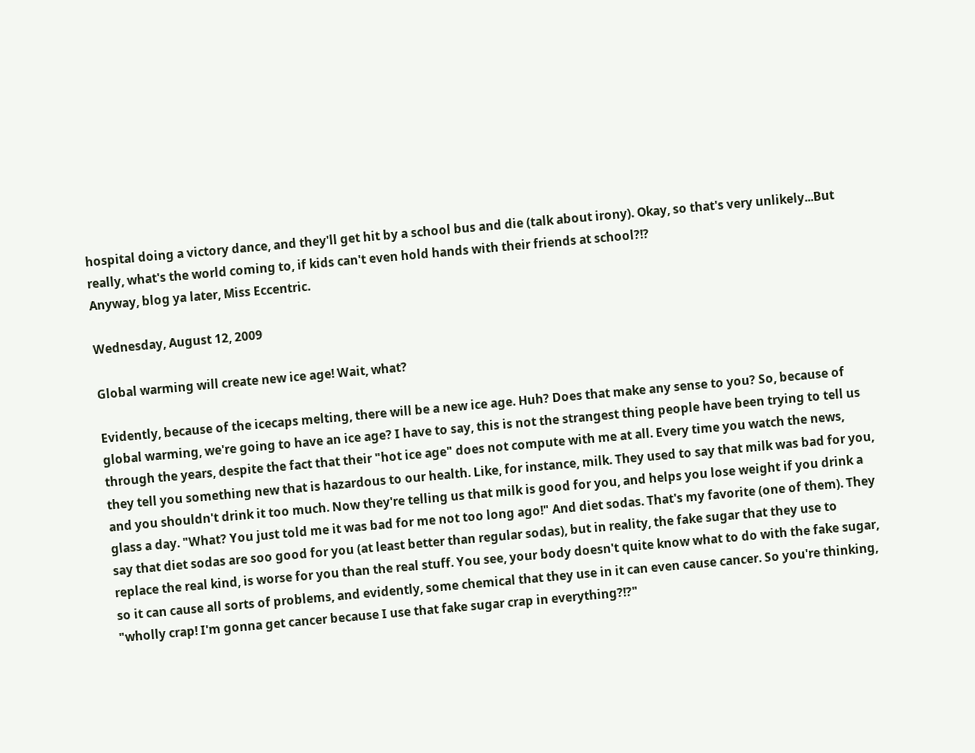hospital doing a victory dance, and they'll get hit by a school bus and die (talk about irony). Okay, so that's very unlikely...But really, what's the world coming to, if kids can't even hold hands with their friends at school?!?
Anyway, blog ya later, Miss Eccentric.

Wednesday, August 12, 2009

Global warming will create new ice age! Wait, what?

Evidently, because of the icecaps melting, there will be a new ice age. Huh? Does that make any sense to you? So, because of global warming, we're going to have an ice age? I have to say, this is not the strangest thing people have been trying to tell us through the years, despite the fact that their "hot ice age" does not compute with me at all. Every time you watch the news, they tell you something new that is hazardous to our health. Like, for instance, milk. They used to say that milk was bad for you, and you shouldn't drink it too much. Now they're telling us that milk is good for you, and helps you lose weight if you drink a glass a day. "What? You just told me it was bad for me not too long ago!" And diet sodas. That's my favorite (one of them). They say that diet sodas are soo good for you (at least better than regular sodas), but in reality, the fake sugar that they use to replace the real kind, is worse for you than the real stuff. You see, your body doesn't quite know what to do with the fake sugar, so it can cause all sorts of problems, and evidently, some chemical that they use in it can even cause cancer. So you're thinking, "wholly crap! I'm gonna get cancer because I use that fake sugar crap in everything?!?"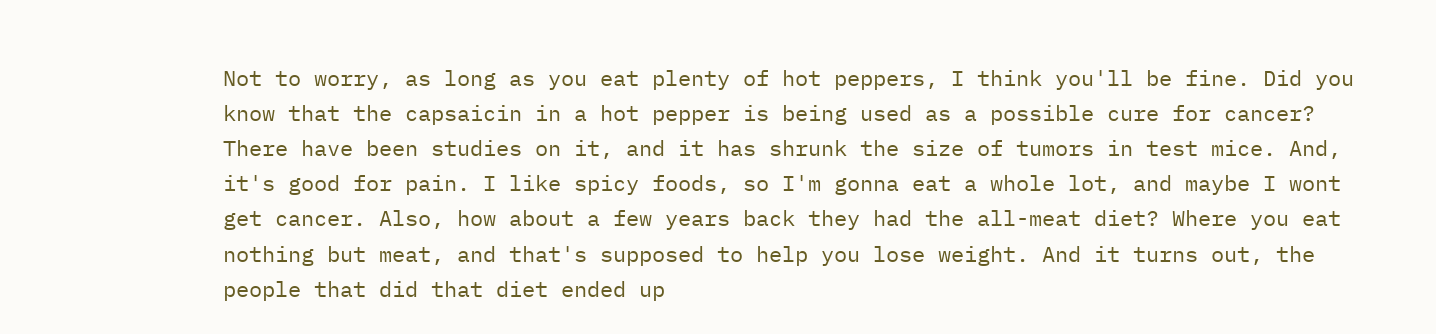Not to worry, as long as you eat plenty of hot peppers, I think you'll be fine. Did you know that the capsaicin in a hot pepper is being used as a possible cure for cancer? There have been studies on it, and it has shrunk the size of tumors in test mice. And, it's good for pain. I like spicy foods, so I'm gonna eat a whole lot, and maybe I wont get cancer. Also, how about a few years back they had the all-meat diet? Where you eat nothing but meat, and that's supposed to help you lose weight. And it turns out, the people that did that diet ended up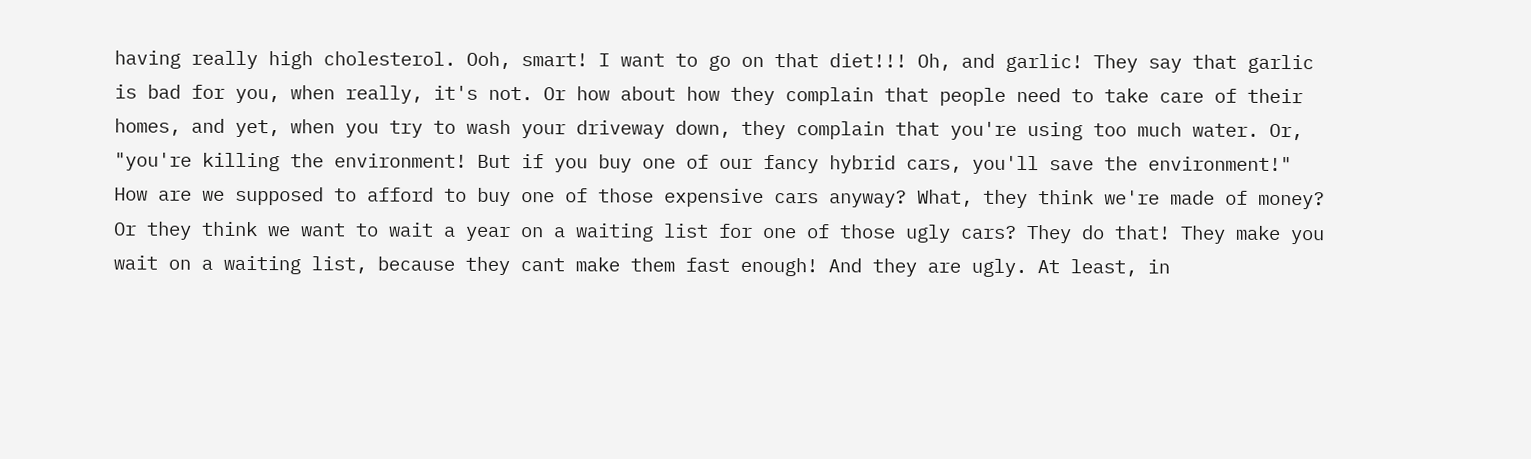having really high cholesterol. Ooh, smart! I want to go on that diet!!! Oh, and garlic! They say that garlic is bad for you, when really, it's not. Or how about how they complain that people need to take care of their homes, and yet, when you try to wash your driveway down, they complain that you're using too much water. Or, "you're killing the environment! But if you buy one of our fancy hybrid cars, you'll save the environment!" How are we supposed to afford to buy one of those expensive cars anyway? What, they think we're made of money? Or they think we want to wait a year on a waiting list for one of those ugly cars? They do that! They make you wait on a waiting list, because they cant make them fast enough! And they are ugly. At least, in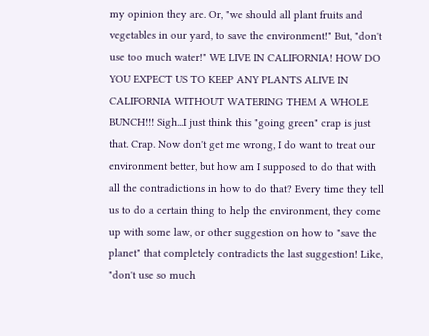my opinion they are. Or, "we should all plant fruits and vegetables in our yard, to save the environment!" But, "don't use too much water!" WE LIVE IN CALIFORNIA! HOW DO YOU EXPECT US TO KEEP ANY PLANTS ALIVE IN CALIFORNIA WITHOUT WATERING THEM A WHOLE BUNCH!!! Sigh...I just think this "going green" crap is just that. Crap. Now don't get me wrong, I do want to treat our environment better, but how am I supposed to do that with all the contradictions in how to do that? Every time they tell us to do a certain thing to help the environment, they come up with some law, or other suggestion on how to "save the planet" that completely contradicts the last suggestion! Like, "don't use so much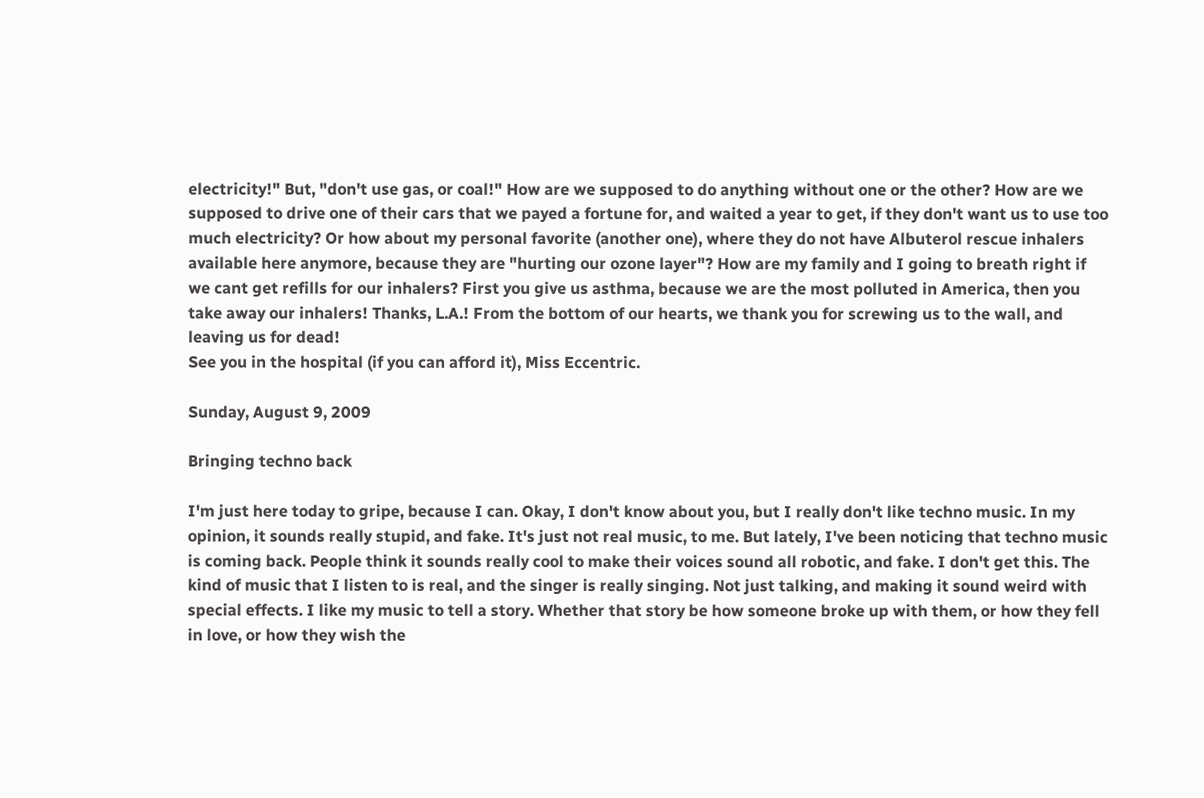electricity!" But, "don't use gas, or coal!" How are we supposed to do anything without one or the other? How are we supposed to drive one of their cars that we payed a fortune for, and waited a year to get, if they don't want us to use too much electricity? Or how about my personal favorite (another one), where they do not have Albuterol rescue inhalers available here anymore, because they are "hurting our ozone layer"? How are my family and I going to breath right if we cant get refills for our inhalers? First you give us asthma, because we are the most polluted in America, then you take away our inhalers! Thanks, L.A.! From the bottom of our hearts, we thank you for screwing us to the wall, and leaving us for dead!
See you in the hospital (if you can afford it), Miss Eccentric.

Sunday, August 9, 2009

Bringing techno back

I'm just here today to gripe, because I can. Okay, I don't know about you, but I really don't like techno music. In my opinion, it sounds really stupid, and fake. It's just not real music, to me. But lately, I've been noticing that techno music is coming back. People think it sounds really cool to make their voices sound all robotic, and fake. I don't get this. The kind of music that I listen to is real, and the singer is really singing. Not just talking, and making it sound weird with special effects. I like my music to tell a story. Whether that story be how someone broke up with them, or how they fell in love, or how they wish the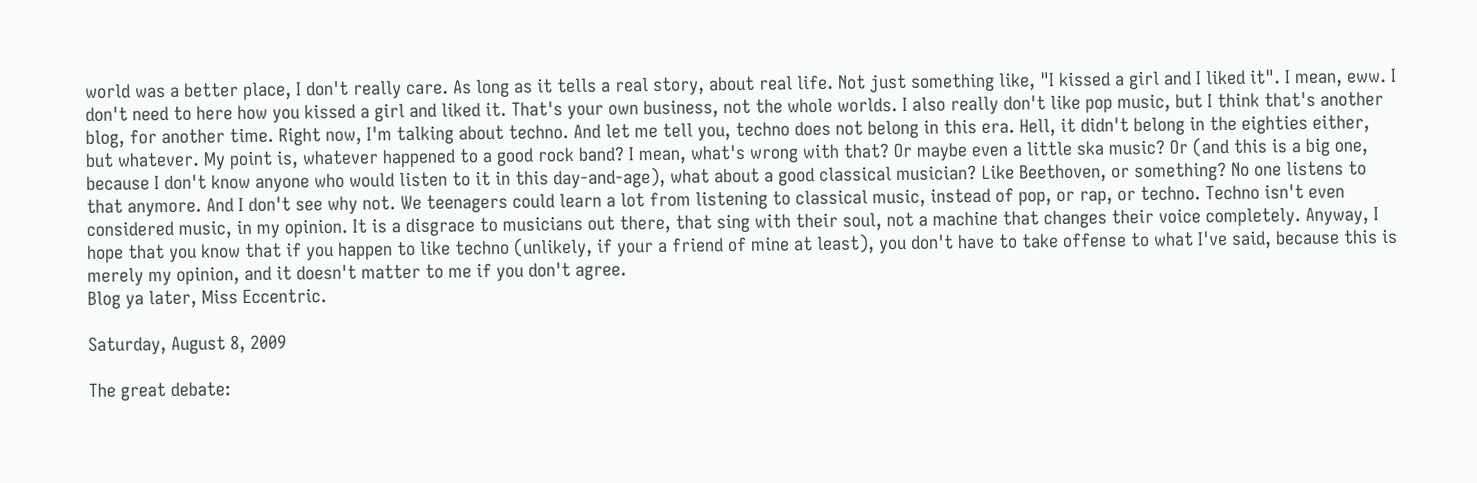world was a better place, I don't really care. As long as it tells a real story, about real life. Not just something like, "I kissed a girl and I liked it". I mean, eww. I don't need to here how you kissed a girl and liked it. That's your own business, not the whole worlds. I also really don't like pop music, but I think that's another blog, for another time. Right now, I'm talking about techno. And let me tell you, techno does not belong in this era. Hell, it didn't belong in the eighties either, but whatever. My point is, whatever happened to a good rock band? I mean, what's wrong with that? Or maybe even a little ska music? Or (and this is a big one, because I don't know anyone who would listen to it in this day-and-age), what about a good classical musician? Like Beethoven, or something? No one listens to that anymore. And I don't see why not. We teenagers could learn a lot from listening to classical music, instead of pop, or rap, or techno. Techno isn't even considered music, in my opinion. It is a disgrace to musicians out there, that sing with their soul, not a machine that changes their voice completely. Anyway, I hope that you know that if you happen to like techno (unlikely, if your a friend of mine at least), you don't have to take offense to what I've said, because this is merely my opinion, and it doesn't matter to me if you don't agree.
Blog ya later, Miss Eccentric.

Saturday, August 8, 2009

The great debate: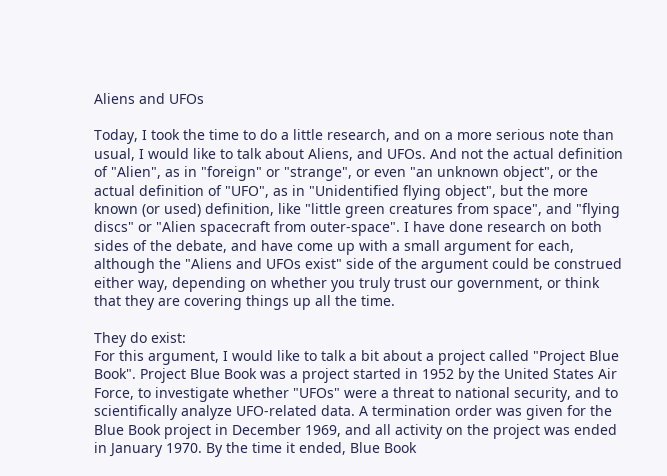Aliens and UFOs

Today, I took the time to do a little research, and on a more serious note than usual, I would like to talk about Aliens, and UFOs. And not the actual definition of "Alien", as in "foreign" or "strange", or even "an unknown object", or the actual definition of "UFO", as in "Unidentified flying object", but the more known (or used) definition, like "little green creatures from space", and "flying discs" or "Alien spacecraft from outer-space". I have done research on both sides of the debate, and have come up with a small argument for each, although the "Aliens and UFOs exist" side of the argument could be construed either way, depending on whether you truly trust our government, or think that they are covering things up all the time.

They do exist:
For this argument, I would like to talk a bit about a project called "Project Blue Book". Project Blue Book was a project started in 1952 by the United States Air Force, to investigate whether "UFOs" were a threat to national security, and to scientifically analyze UFO-related data. A termination order was given for the Blue Book project in December 1969, and all activity on the project was ended in January 1970. By the time it ended, Blue Book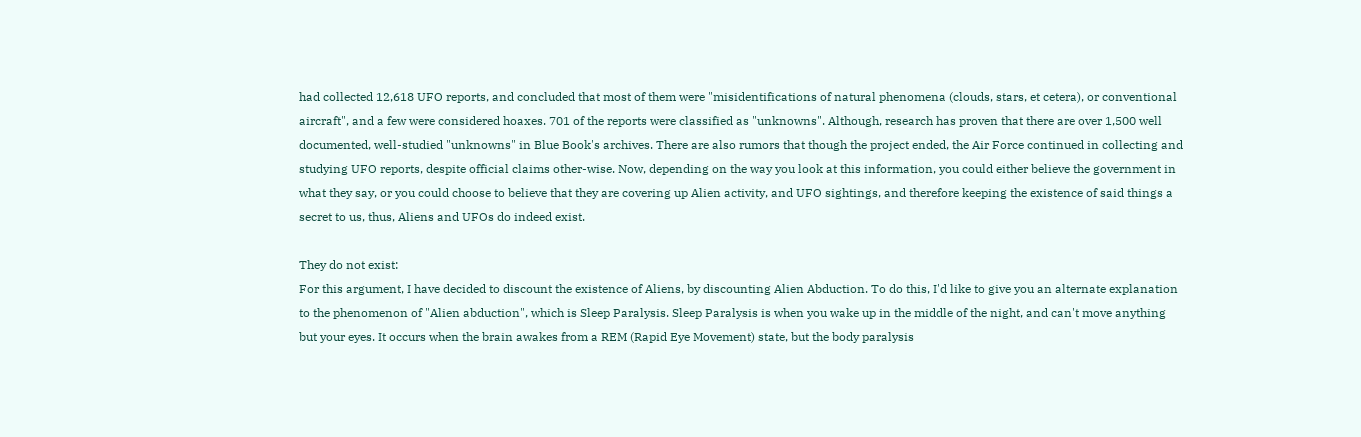had collected 12,618 UFO reports, and concluded that most of them were "misidentifications of natural phenomena (clouds, stars, et cetera), or conventional aircraft", and a few were considered hoaxes. 701 of the reports were classified as "unknowns". Although, research has proven that there are over 1,500 well documented, well-studied "unknowns" in Blue Book's archives. There are also rumors that though the project ended, the Air Force continued in collecting and studying UFO reports, despite official claims other-wise. Now, depending on the way you look at this information, you could either believe the government in what they say, or you could choose to believe that they are covering up Alien activity, and UFO sightings, and therefore keeping the existence of said things a secret to us, thus, Aliens and UFOs do indeed exist.

They do not exist:
For this argument, I have decided to discount the existence of Aliens, by discounting Alien Abduction. To do this, I'd like to give you an alternate explanation to the phenomenon of "Alien abduction", which is Sleep Paralysis. Sleep Paralysis is when you wake up in the middle of the night, and can't move anything but your eyes. It occurs when the brain awakes from a REM (Rapid Eye Movement) state, but the body paralysis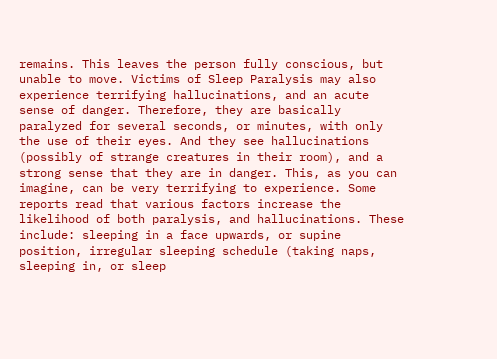remains. This leaves the person fully conscious, but unable to move. Victims of Sleep Paralysis may also experience terrifying hallucinations, and an acute sense of danger. Therefore, they are basically paralyzed for several seconds, or minutes, with only the use of their eyes. And they see hallucinations (possibly of strange creatures in their room), and a strong sense that they are in danger. This, as you can imagine, can be very terrifying to experience. Some reports read that various factors increase the likelihood of both paralysis, and hallucinations. These include: sleeping in a face upwards, or supine position, irregular sleeping schedule (taking naps, sleeping in, or sleep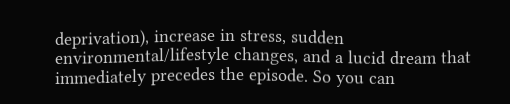deprivation), increase in stress, sudden environmental/lifestyle changes, and a lucid dream that immediately precedes the episode. So you can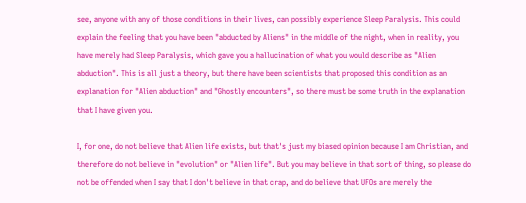see, anyone with any of those conditions in their lives, can possibly experience Sleep Paralysis. This could explain the feeling that you have been "abducted by Aliens" in the middle of the night, when in reality, you have merely had Sleep Paralysis, which gave you a hallucination of what you would describe as "Alien abduction". This is all just a theory, but there have been scientists that proposed this condition as an explanation for "Alien abduction" and "Ghostly encounters", so there must be some truth in the explanation that I have given you.

I, for one, do not believe that Alien life exists, but that's just my biased opinion because I am Christian, and therefore do not believe in "evolution" or "Alien life". But you may believe in that sort of thing, so please do not be offended when I say that I don't believe in that crap, and do believe that UFOs are merely the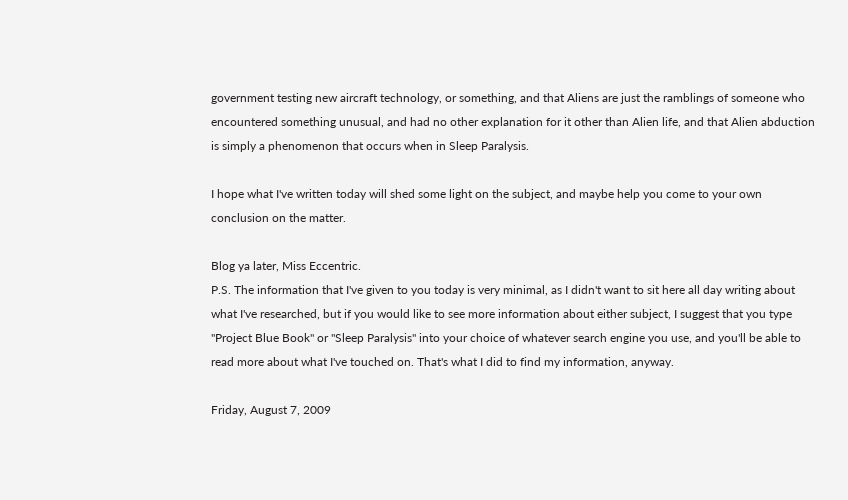government testing new aircraft technology, or something, and that Aliens are just the ramblings of someone who encountered something unusual, and had no other explanation for it other than Alien life, and that Alien abduction is simply a phenomenon that occurs when in Sleep Paralysis.

I hope what I've written today will shed some light on the subject, and maybe help you come to your own conclusion on the matter.

Blog ya later, Miss Eccentric.
P.S. The information that I've given to you today is very minimal, as I didn't want to sit here all day writing about what I've researched, but if you would like to see more information about either subject, I suggest that you type "Project Blue Book" or "Sleep Paralysis" into your choice of whatever search engine you use, and you'll be able to read more about what I've touched on. That's what I did to find my information, anyway.

Friday, August 7, 2009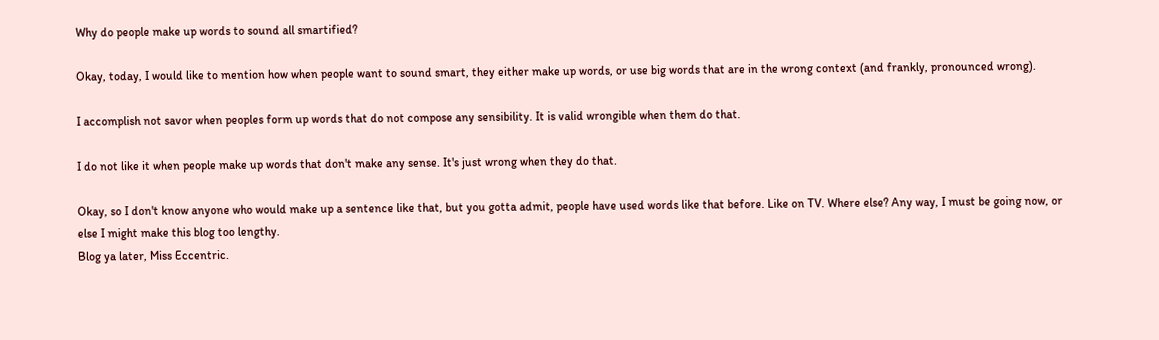Why do people make up words to sound all smartified?

Okay, today, I would like to mention how when people want to sound smart, they either make up words, or use big words that are in the wrong context (and frankly, pronounced wrong).

I accomplish not savor when peoples form up words that do not compose any sensibility. It is valid wrongible when them do that.

I do not like it when people make up words that don't make any sense. It's just wrong when they do that.

Okay, so I don't know anyone who would make up a sentence like that, but you gotta admit, people have used words like that before. Like on TV. Where else? Any way, I must be going now, or else I might make this blog too lengthy.
Blog ya later, Miss Eccentric.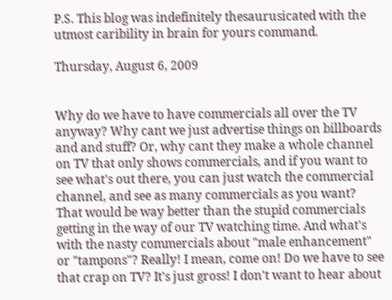P.S. This blog was indefinitely thesaurusicated with the utmost caribility in brain for yours command.

Thursday, August 6, 2009


Why do we have to have commercials all over the TV anyway? Why cant we just advertise things on billboards and and stuff? Or, why cant they make a whole channel on TV that only shows commercials, and if you want to see what's out there, you can just watch the commercial channel, and see as many commercials as you want? That would be way better than the stupid commercials getting in the way of our TV watching time. And what's with the nasty commercials about "male enhancement" or "tampons"? Really! I mean, come on! Do we have to see that crap on TV? It's just gross! I don't want to hear about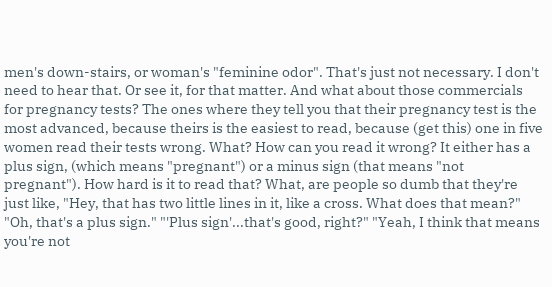men's down-stairs, or woman's "feminine odor". That's just not necessary. I don't need to hear that. Or see it, for that matter. And what about those commercials for pregnancy tests? The ones where they tell you that their pregnancy test is the most advanced, because theirs is the easiest to read, because (get this) one in five women read their tests wrong. What? How can you read it wrong? It either has a plus sign, (which means "pregnant") or a minus sign (that means "not pregnant"). How hard is it to read that? What, are people so dumb that they're just like, "Hey, that has two little lines in it, like a cross. What does that mean?" "Oh, that's a plus sign." "'Plus sign'...that's good, right?" "Yeah, I think that means you're not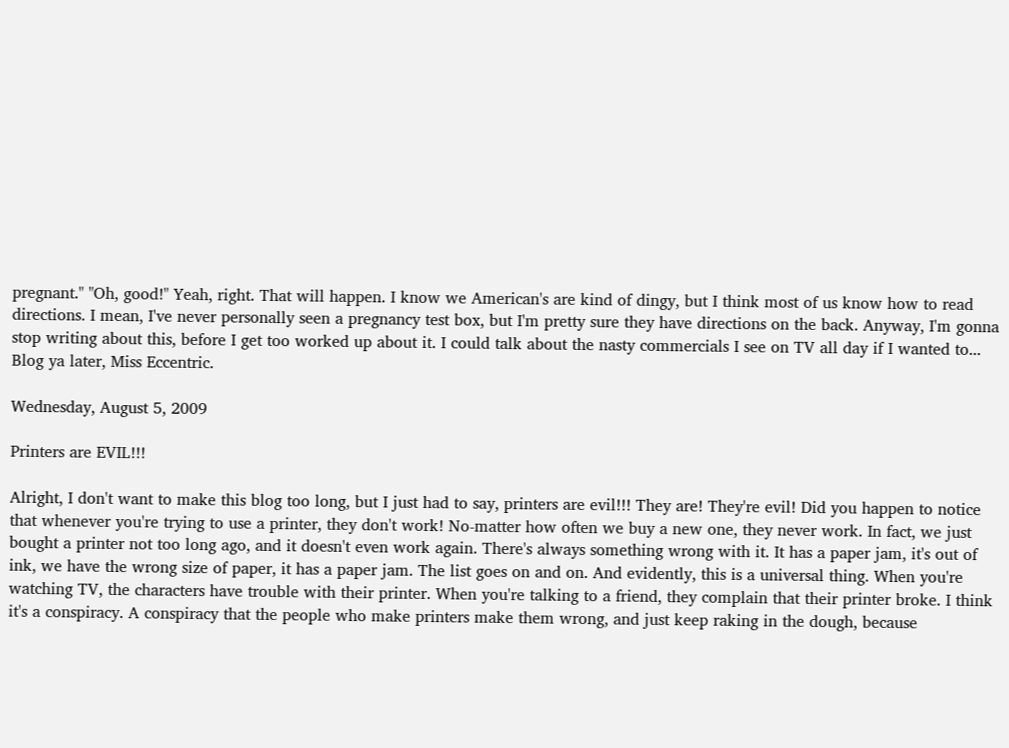pregnant." "Oh, good!" Yeah, right. That will happen. I know we American's are kind of dingy, but I think most of us know how to read directions. I mean, I've never personally seen a pregnancy test box, but I'm pretty sure they have directions on the back. Anyway, I'm gonna stop writing about this, before I get too worked up about it. I could talk about the nasty commercials I see on TV all day if I wanted to...
Blog ya later, Miss Eccentric.

Wednesday, August 5, 2009

Printers are EVIL!!!

Alright, I don't want to make this blog too long, but I just had to say, printers are evil!!! They are! They're evil! Did you happen to notice that whenever you're trying to use a printer, they don't work! No-matter how often we buy a new one, they never work. In fact, we just bought a printer not too long ago, and it doesn't even work again. There's always something wrong with it. It has a paper jam, it's out of ink, we have the wrong size of paper, it has a paper jam. The list goes on and on. And evidently, this is a universal thing. When you're watching TV, the characters have trouble with their printer. When you're talking to a friend, they complain that their printer broke. I think it's a conspiracy. A conspiracy that the people who make printers make them wrong, and just keep raking in the dough, because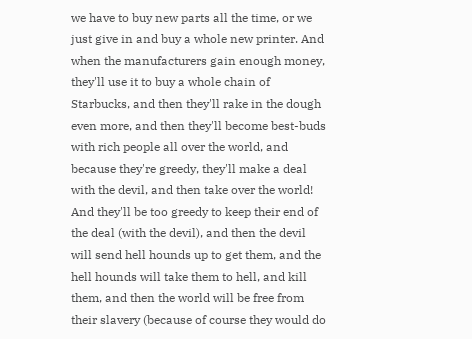we have to buy new parts all the time, or we just give in and buy a whole new printer. And when the manufacturers gain enough money, they'll use it to buy a whole chain of Starbucks, and then they'll rake in the dough even more, and then they'll become best-buds with rich people all over the world, and because they're greedy, they'll make a deal with the devil, and then take over the world! And they'll be too greedy to keep their end of the deal (with the devil), and then the devil will send hell hounds up to get them, and the hell hounds will take them to hell, and kill them, and then the world will be free from their slavery (because of course they would do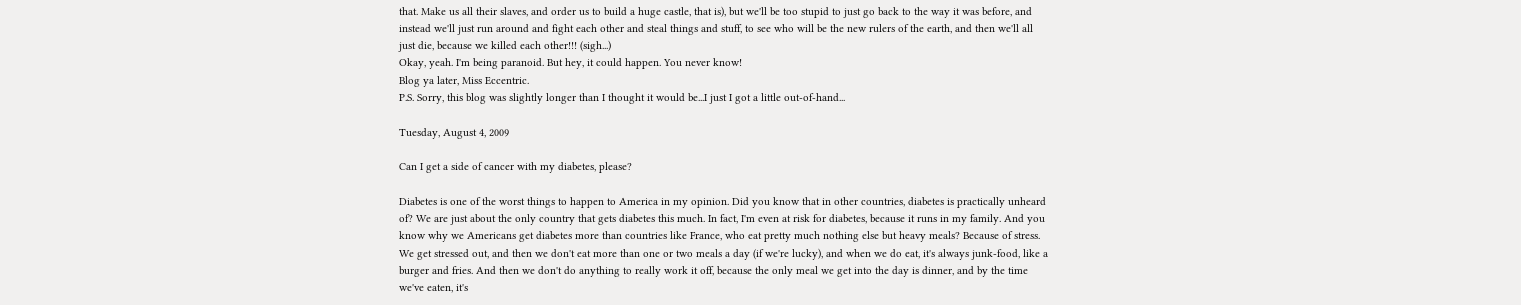that. Make us all their slaves, and order us to build a huge castle, that is), but we'll be too stupid to just go back to the way it was before, and instead we'll just run around and fight each other and steal things and stuff, to see who will be the new rulers of the earth, and then we'll all just die, because we killed each other!!! (sigh...)
Okay, yeah. I'm being paranoid. But hey, it could happen. You never know!
Blog ya later, Miss Eccentric.
P.S. Sorry, this blog was slightly longer than I thought it would be...I just I got a little out-of-hand...

Tuesday, August 4, 2009

Can I get a side of cancer with my diabetes, please?

Diabetes is one of the worst things to happen to America in my opinion. Did you know that in other countries, diabetes is practically unheard of? We are just about the only country that gets diabetes this much. In fact, I'm even at risk for diabetes, because it runs in my family. And you know why we Americans get diabetes more than countries like France, who eat pretty much nothing else but heavy meals? Because of stress. We get stressed out, and then we don't eat more than one or two meals a day (if we're lucky), and when we do eat, it's always junk-food, like a burger and fries. And then we don't do anything to really work it off, because the only meal we get into the day is dinner, and by the time we've eaten, it's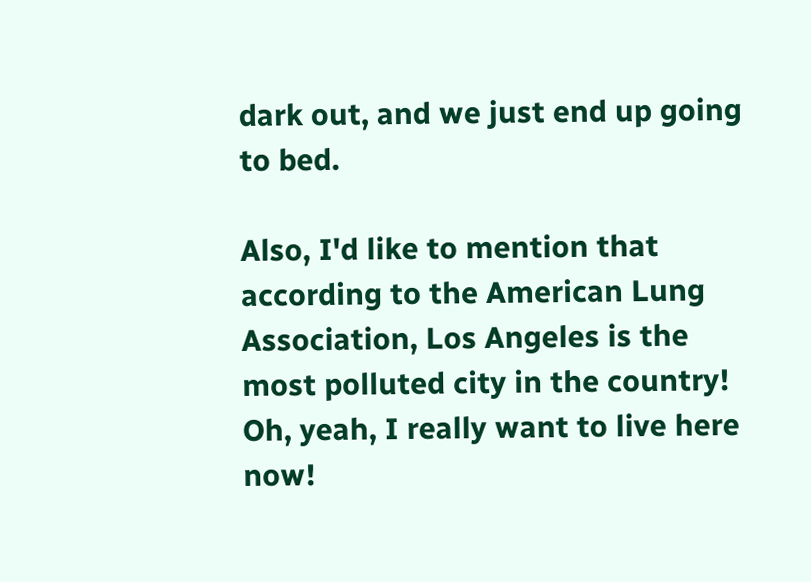dark out, and we just end up going to bed.

Also, I'd like to mention that according to the American Lung Association, Los Angeles is the most polluted city in the country! Oh, yeah, I really want to live here now!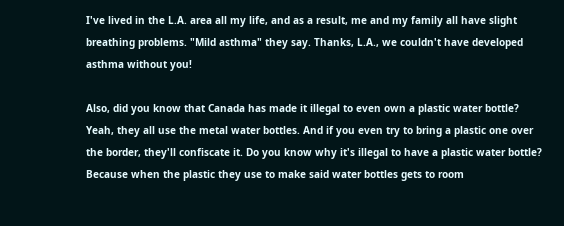I've lived in the L.A. area all my life, and as a result, me and my family all have slight breathing problems. "Mild asthma" they say. Thanks, L.A., we couldn't have developed asthma without you!

Also, did you know that Canada has made it illegal to even own a plastic water bottle? Yeah, they all use the metal water bottles. And if you even try to bring a plastic one over the border, they'll confiscate it. Do you know why it's illegal to have a plastic water bottle? Because when the plastic they use to make said water bottles gets to room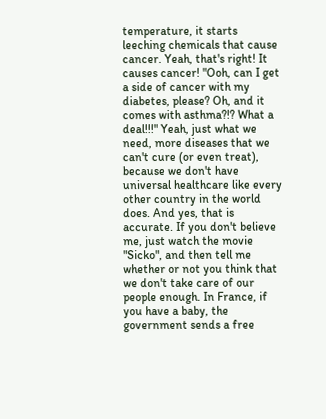temperature, it starts leeching chemicals that cause cancer. Yeah, that's right! It causes cancer! "Ooh, can I get a side of cancer with my diabetes, please? Oh, and it comes with asthma?!? What a deal!!!" Yeah, just what we need, more diseases that we can't cure (or even treat), because we don't have universal healthcare like every other country in the world does. And yes, that is accurate. If you don't believe me, just watch the movie "Sicko", and then tell me whether or not you think that we don't take care of our people enough. In France, if you have a baby, the government sends a free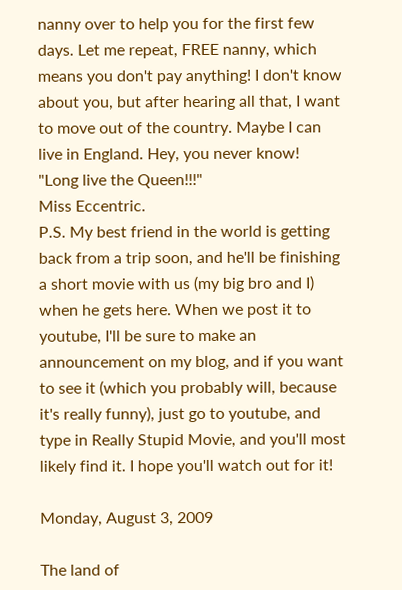nanny over to help you for the first few days. Let me repeat, FREE nanny, which means you don't pay anything! I don't know about you, but after hearing all that, I want to move out of the country. Maybe I can live in England. Hey, you never know!
"Long live the Queen!!!"
Miss Eccentric.
P.S. My best friend in the world is getting back from a trip soon, and he'll be finishing a short movie with us (my big bro and I) when he gets here. When we post it to youtube, I'll be sure to make an announcement on my blog, and if you want to see it (which you probably will, because it's really funny), just go to youtube, and type in Really Stupid Movie, and you'll most likely find it. I hope you'll watch out for it!

Monday, August 3, 2009

The land of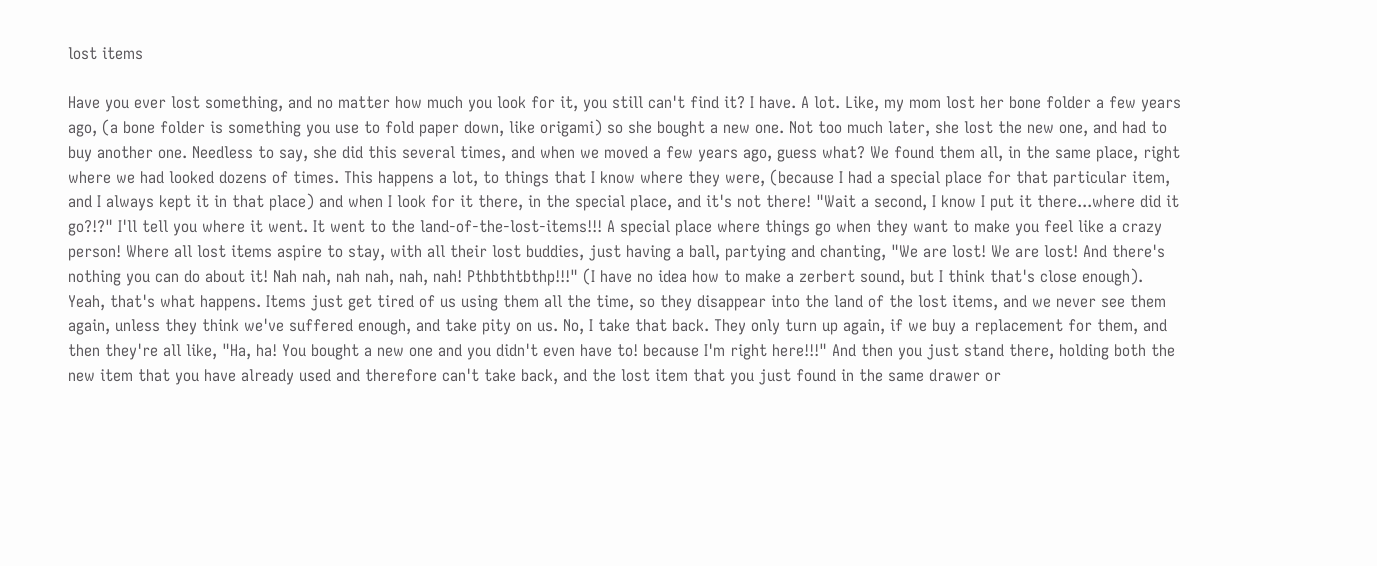lost items

Have you ever lost something, and no matter how much you look for it, you still can't find it? I have. A lot. Like, my mom lost her bone folder a few years ago, (a bone folder is something you use to fold paper down, like origami) so she bought a new one. Not too much later, she lost the new one, and had to buy another one. Needless to say, she did this several times, and when we moved a few years ago, guess what? We found them all, in the same place, right where we had looked dozens of times. This happens a lot, to things that I know where they were, (because I had a special place for that particular item, and I always kept it in that place) and when I look for it there, in the special place, and it's not there! "Wait a second, I know I put it there...where did it go?!?" I'll tell you where it went. It went to the land-of-the-lost-items!!! A special place where things go when they want to make you feel like a crazy person! Where all lost items aspire to stay, with all their lost buddies, just having a ball, partying and chanting, "We are lost! We are lost! And there's nothing you can do about it! Nah nah, nah nah, nah, nah! Pthbthtbthp!!!" (I have no idea how to make a zerbert sound, but I think that's close enough). Yeah, that's what happens. Items just get tired of us using them all the time, so they disappear into the land of the lost items, and we never see them again, unless they think we've suffered enough, and take pity on us. No, I take that back. They only turn up again, if we buy a replacement for them, and then they're all like, "Ha, ha! You bought a new one and you didn't even have to! because I'm right here!!!" And then you just stand there, holding both the new item that you have already used and therefore can't take back, and the lost item that you just found in the same drawer or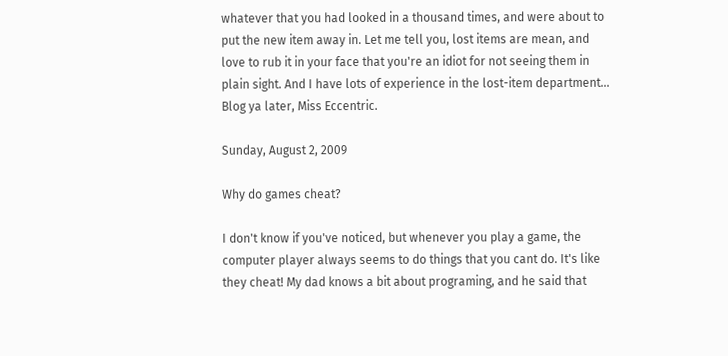whatever that you had looked in a thousand times, and were about to put the new item away in. Let me tell you, lost items are mean, and love to rub it in your face that you're an idiot for not seeing them in plain sight. And I have lots of experience in the lost-item department...
Blog ya later, Miss Eccentric.

Sunday, August 2, 2009

Why do games cheat?

I don't know if you've noticed, but whenever you play a game, the computer player always seems to do things that you cant do. It's like they cheat! My dad knows a bit about programing, and he said that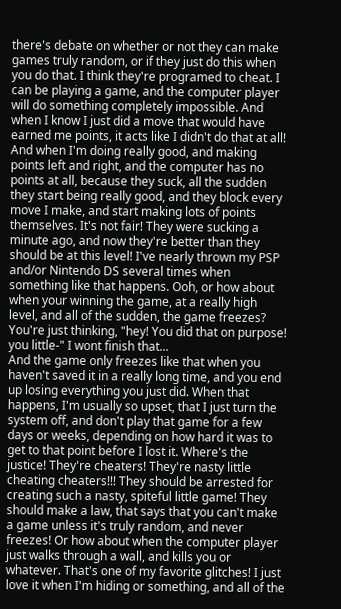there's debate on whether or not they can make games truly random, or if they just do this when you do that. I think they're programed to cheat. I can be playing a game, and the computer player will do something completely impossible. And when I know I just did a move that would have earned me points, it acts like I didn't do that at all! And when I'm doing really good, and making points left and right, and the computer has no points at all, because they suck, all the sudden they start being really good, and they block every move I make, and start making lots of points themselves. It's not fair! They were sucking a minute ago, and now they're better than they should be at this level! I've nearly thrown my PSP and/or Nintendo DS several times when something like that happens. Ooh, or how about when your winning the game, at a really high level, and all of the sudden, the game freezes? You're just thinking, "hey! You did that on purpose! you little-" I wont finish that...
And the game only freezes like that when you haven't saved it in a really long time, and you end up losing everything you just did. When that happens, I'm usually so upset, that I just turn the system off, and don't play that game for a few days or weeks, depending on how hard it was to get to that point before I lost it. Where's the justice! They're cheaters! They're nasty little cheating cheaters!!! They should be arrested for creating such a nasty, spiteful little game! They should make a law, that says that you can't make a game unless it's truly random, and never freezes! Or how about when the computer player just walks through a wall, and kills you or whatever. That's one of my favorite glitches! I just love it when I'm hiding or something, and all of the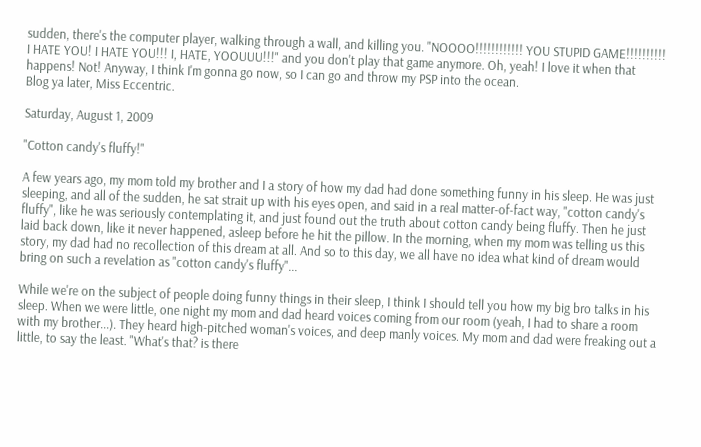sudden, there's the computer player, walking through a wall, and killing you. "NOOOO!!!!!!!!!!!! YOU STUPID GAME!!!!!!!!!! I HATE YOU! I HATE YOU!!! I, HATE, YOOUUU!!!" and you don't play that game anymore. Oh, yeah! I love it when that happens! Not! Anyway, I think I'm gonna go now, so I can go and throw my PSP into the ocean.
Blog ya later, Miss Eccentric.

Saturday, August 1, 2009

"Cotton candy's fluffy!"

A few years ago, my mom told my brother and I a story of how my dad had done something funny in his sleep. He was just sleeping, and all of the sudden, he sat strait up with his eyes open, and said in a real matter-of-fact way, "cotton candy's fluffy", like he was seriously contemplating it, and just found out the truth about cotton candy being fluffy. Then he just laid back down, like it never happened, asleep before he hit the pillow. In the morning, when my mom was telling us this story, my dad had no recollection of this dream at all. And so to this day, we all have no idea what kind of dream would bring on such a revelation as "cotton candy's fluffy"...

While we're on the subject of people doing funny things in their sleep, I think I should tell you how my big bro talks in his sleep. When we were little, one night my mom and dad heard voices coming from our room (yeah, I had to share a room with my brother...). They heard high-pitched woman's voices, and deep manly voices. My mom and dad were freaking out a little, to say the least. "What's that? is there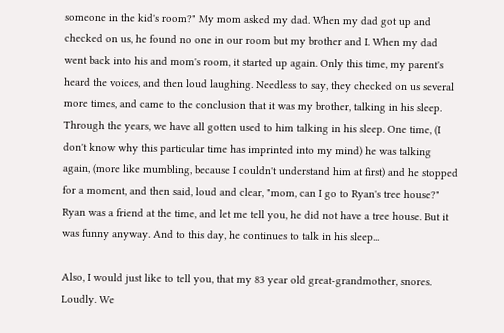someone in the kid's room?" My mom asked my dad. When my dad got up and checked on us, he found no one in our room but my brother and I. When my dad went back into his and mom's room, it started up again. Only this time, my parent's heard the voices, and then loud laughing. Needless to say, they checked on us several more times, and came to the conclusion that it was my brother, talking in his sleep. Through the years, we have all gotten used to him talking in his sleep. One time, (I don't know why this particular time has imprinted into my mind) he was talking again, (more like mumbling, because I couldn't understand him at first) and he stopped for a moment, and then said, loud and clear, "mom, can I go to Ryan's tree house?" Ryan was a friend at the time, and let me tell you, he did not have a tree house. But it was funny anyway. And to this day, he continues to talk in his sleep...

Also, I would just like to tell you, that my 83 year old great-grandmother, snores. Loudly. We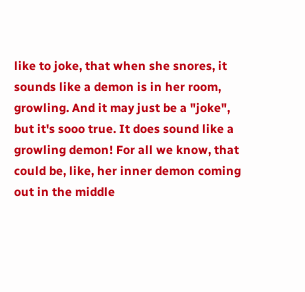like to joke, that when she snores, it sounds like a demon is in her room, growling. And it may just be a "joke", but it's sooo true. It does sound like a growling demon! For all we know, that could be, like, her inner demon coming out in the middle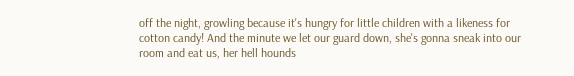off the night, growling because it's hungry for little children with a likeness for cotton candy! And the minute we let our guard down, she's gonna sneak into our room and eat us, her hell hounds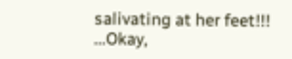salivating at her feet!!!
...Okay,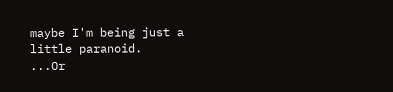maybe I'm being just a little paranoid.
...Or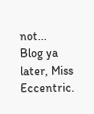not...
Blog ya later, Miss Eccentric.